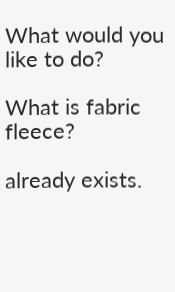What would you like to do?

What is fabric fleece?

already exists.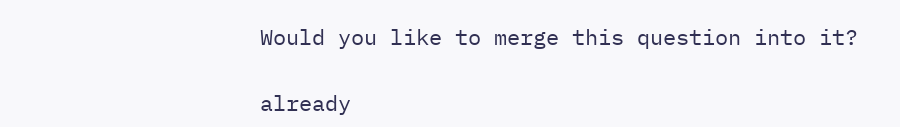Would you like to merge this question into it?

already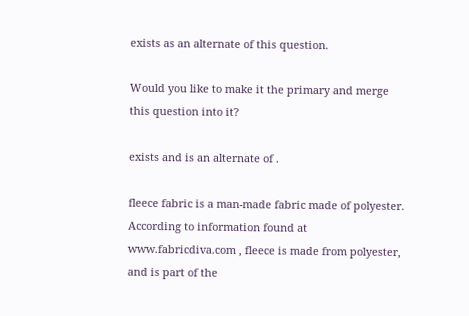exists as an alternate of this question.

Would you like to make it the primary and merge this question into it?

exists and is an alternate of .

fleece fabric is a man-made fabric made of polyester. According to information found at www.fabricdiva.com , fleece is made from polyester, and is part of the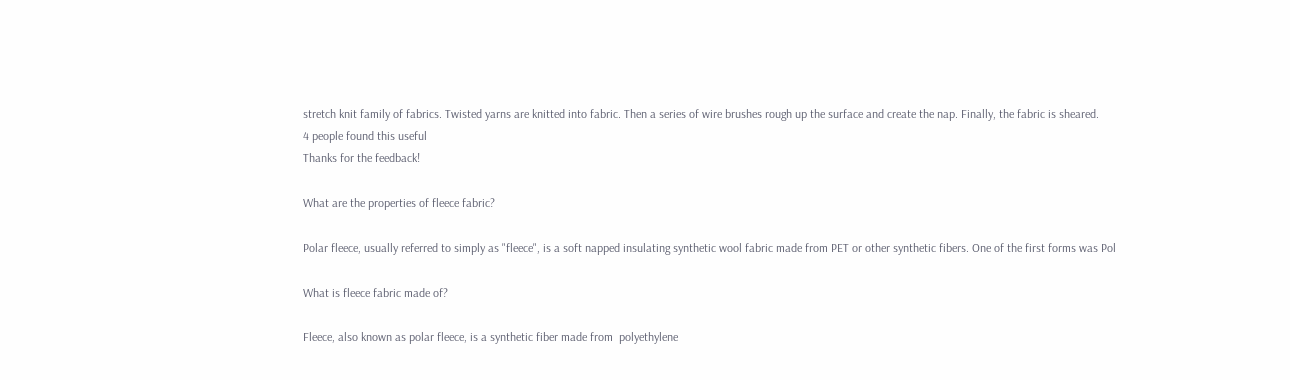stretch knit family of fabrics. Twisted yarns are knitted into fabric. Then a series of wire brushes rough up the surface and create the nap. Finally, the fabric is sheared.
4 people found this useful
Thanks for the feedback!

What are the properties of fleece fabric?

Polar fleece, usually referred to simply as "fleece", is a soft napped insulating synthetic wool fabric made from PET or other synthetic fibers. One of the first forms was Pol

What is fleece fabric made of?

Fleece, also known as polar fleece, is a synthetic fiber made from  polyethylene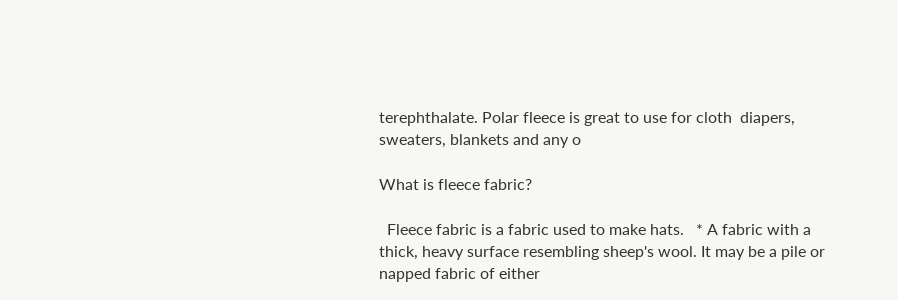terephthalate. Polar fleece is great to use for cloth  diapers, sweaters, blankets and any o

What is fleece fabric?

  Fleece fabric is a fabric used to make hats.   * A fabric with a thick, heavy surface resembling sheep's wool. It may be a pile or napped fabric of either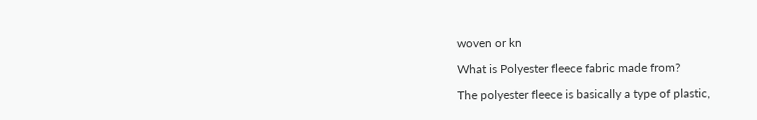woven or kn

What is Polyester fleece fabric made from?

The polyester fleece is basically a type of plastic,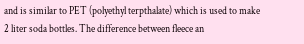and is similar to PET (polyethyl terpthalate) which is used to make 2 liter soda bottles. The difference between fleece an